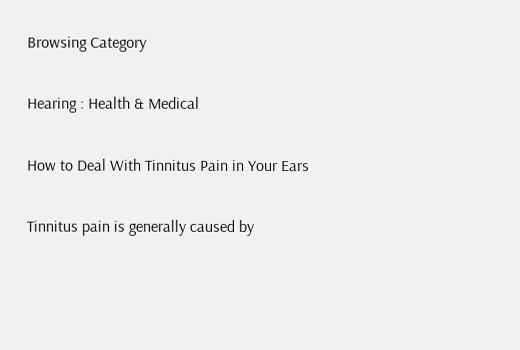Browsing Category

Hearing : Health & Medical

How to Deal With Tinnitus Pain in Your Ears

Tinnitus pain is generally caused by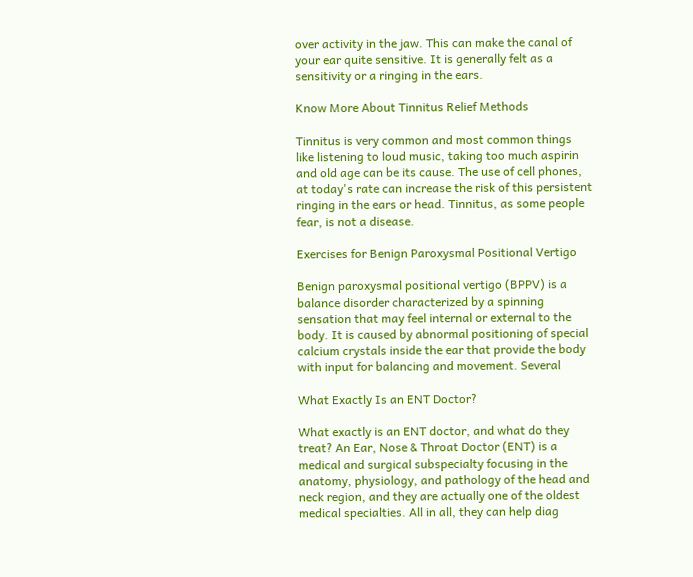over activity in the jaw. This can make the canal of your ear quite sensitive. It is generally felt as a sensitivity or a ringing in the ears.

Know More About Tinnitus Relief Methods

Tinnitus is very common and most common things like listening to loud music, taking too much aspirin and old age can be its cause. The use of cell phones, at today's rate can increase the risk of this persistent ringing in the ears or head. Tinnitus, as some people fear, is not a disease.

Exercises for Benign Paroxysmal Positional Vertigo

Benign paroxysmal positional vertigo (BPPV) is a balance disorder characterized by a spinning sensation that may feel internal or external to the body. It is caused by abnormal positioning of special calcium crystals inside the ear that provide the body with input for balancing and movement. Several

What Exactly Is an ENT Doctor?

What exactly is an ENT doctor, and what do they treat? An Ear, Nose & Throat Doctor (ENT) is a medical and surgical subspecialty focusing in the anatomy, physiology, and pathology of the head and neck region, and they are actually one of the oldest medical specialties. All in all, they can help diag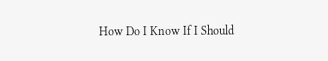How Do I Know If I Should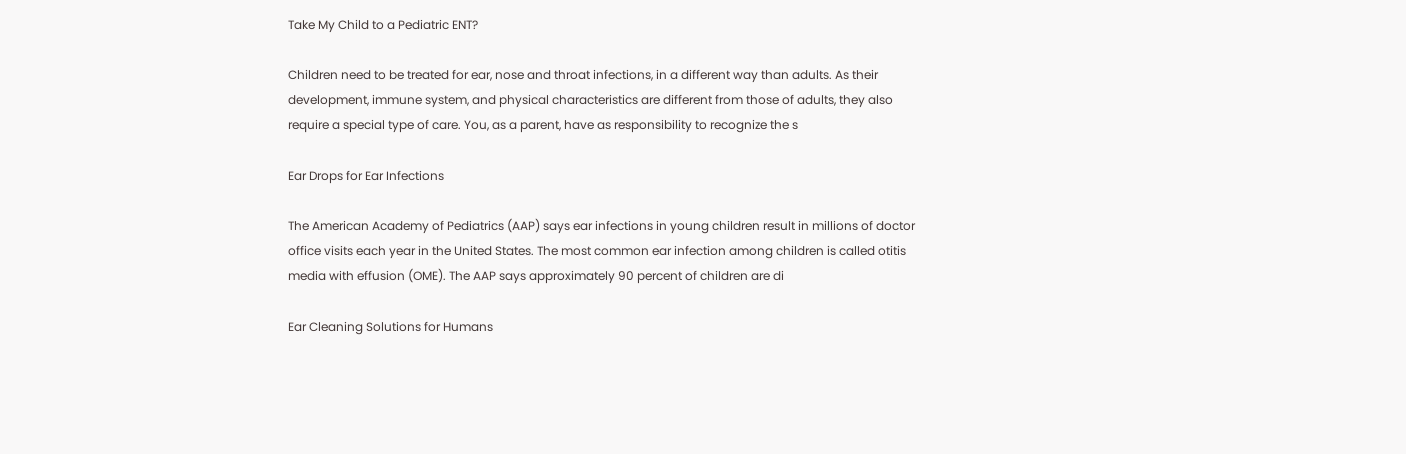Take My Child to a Pediatric ENT?

Children need to be treated for ear, nose and throat infections, in a different way than adults. As their development, immune system, and physical characteristics are different from those of adults, they also require a special type of care. You, as a parent, have as responsibility to recognize the s

Ear Drops for Ear Infections

The American Academy of Pediatrics (AAP) says ear infections in young children result in millions of doctor office visits each year in the United States. The most common ear infection among children is called otitis media with effusion (OME). The AAP says approximately 90 percent of children are di

Ear Cleaning Solutions for Humans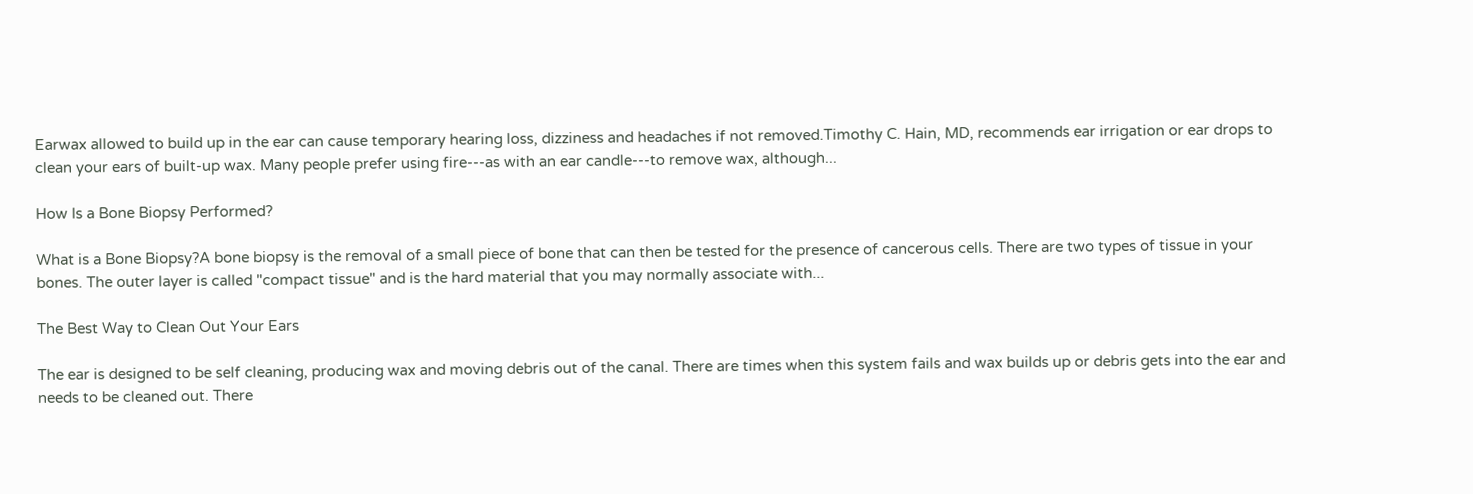Earwax allowed to build up in the ear can cause temporary hearing loss, dizziness and headaches if not removed.Timothy C. Hain, MD, recommends ear irrigation or ear drops to clean your ears of built-up wax. Many people prefer using fire---as with an ear candle---to remove wax, although...

How Is a Bone Biopsy Performed?

What is a Bone Biopsy?A bone biopsy is the removal of a small piece of bone that can then be tested for the presence of cancerous cells. There are two types of tissue in your bones. The outer layer is called "compact tissue" and is the hard material that you may normally associate with...

The Best Way to Clean Out Your Ears

The ear is designed to be self cleaning, producing wax and moving debris out of the canal. There are times when this system fails and wax builds up or debris gets into the ear and needs to be cleaned out. There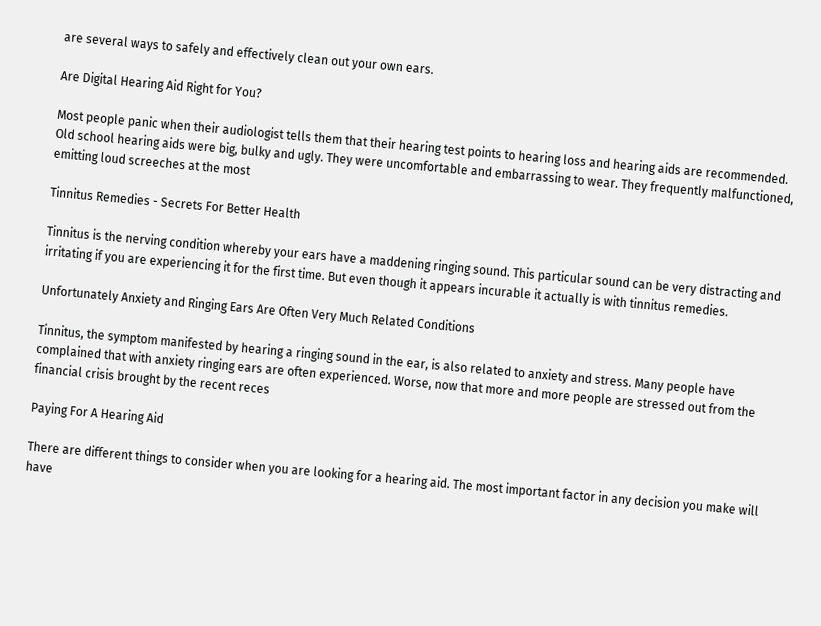are several ways to safely and effectively clean out your own ears.

Are Digital Hearing Aid Right for You?

Most people panic when their audiologist tells them that their hearing test points to hearing loss and hearing aids are recommended. Old school hearing aids were big, bulky and ugly. They were uncomfortable and embarrassing to wear. They frequently malfunctioned, emitting loud screeches at the most

Tinnitus Remedies - Secrets For Better Health

Tinnitus is the nerving condition whereby your ears have a maddening ringing sound. This particular sound can be very distracting and irritating if you are experiencing it for the first time. But even though it appears incurable it actually is with tinnitus remedies.

Unfortunately Anxiety and Ringing Ears Are Often Very Much Related Conditions

Tinnitus, the symptom manifested by hearing a ringing sound in the ear, is also related to anxiety and stress. Many people have complained that with anxiety ringing ears are often experienced. Worse, now that more and more people are stressed out from the financial crisis brought by the recent reces

Paying For A Hearing Aid

There are different things to consider when you are looking for a hearing aid. The most important factor in any decision you make will have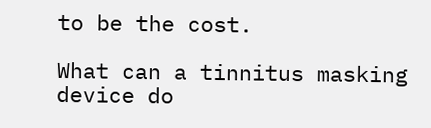to be the cost.

What can a tinnitus masking device do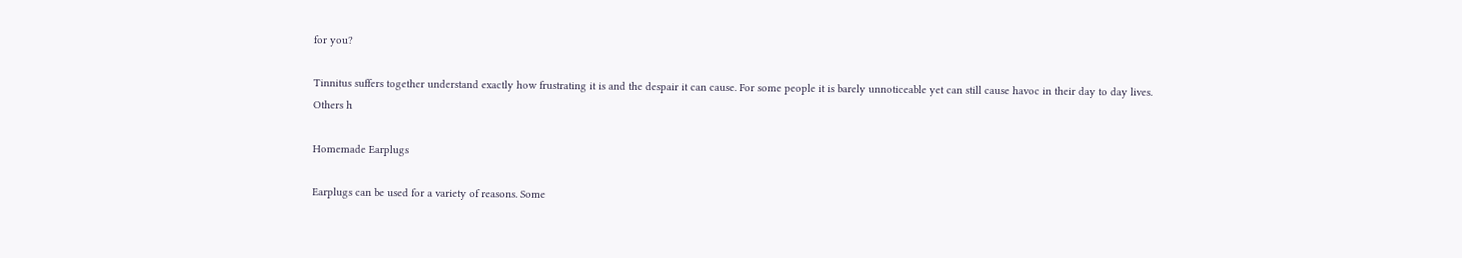for you?

Tinnitus suffers together understand exactly how frustrating it is and the despair it can cause. For some people it is barely unnoticeable yet can still cause havoc in their day to day lives. Others h

Homemade Earplugs

Earplugs can be used for a variety of reasons. Some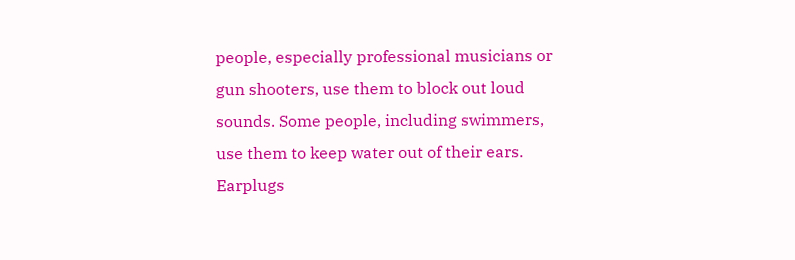people, especially professional musicians or gun shooters, use them to block out loud sounds. Some people, including swimmers, use them to keep water out of their ears. Earplugs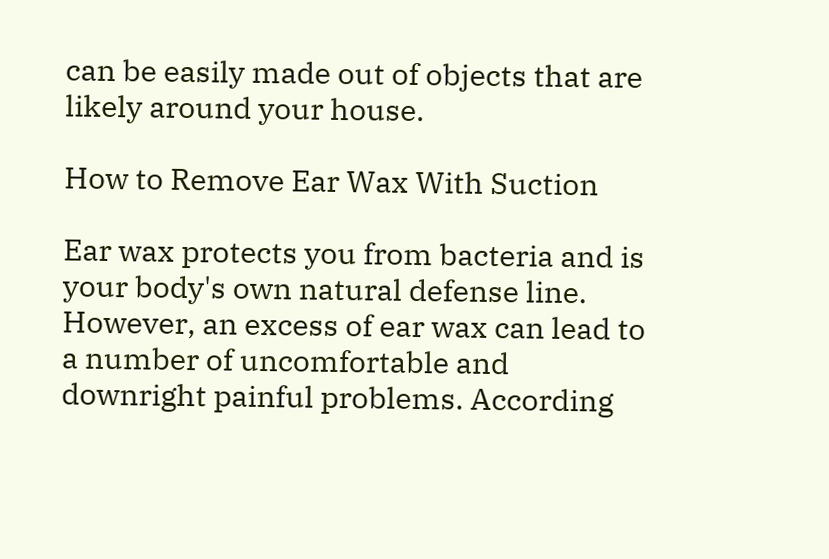can be easily made out of objects that are likely around your house.

How to Remove Ear Wax With Suction

Ear wax protects you from bacteria and is your body's own natural defense line. However, an excess of ear wax can lead to a number of uncomfortable and downright painful problems. According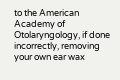to the American Academy of Otolaryngology, if done incorrectly, removing your own ear wax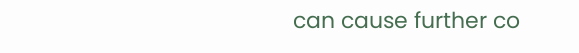can cause further co